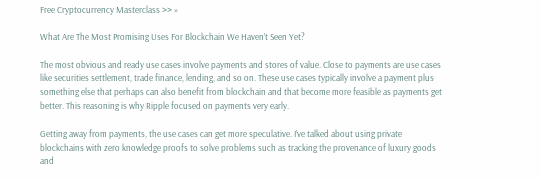Free Cryptocurrency Masterclass >> »

What Are The Most Promising Uses For Blockchain We Haven’t Seen Yet?

The most obvious and ready use cases involve payments and stores of value. Close to payments are use cases like securities settlement, trade finance, lending, and so on. These use cases typically involve a payment plus something else that perhaps can also benefit from blockchain and that become more feasible as payments get better. This reasoning is why Ripple focused on payments very early.

Getting away from payments, the use cases can get more speculative. I’ve talked about using private blockchains with zero knowledge proofs to solve problems such as tracking the provenance of luxury goods and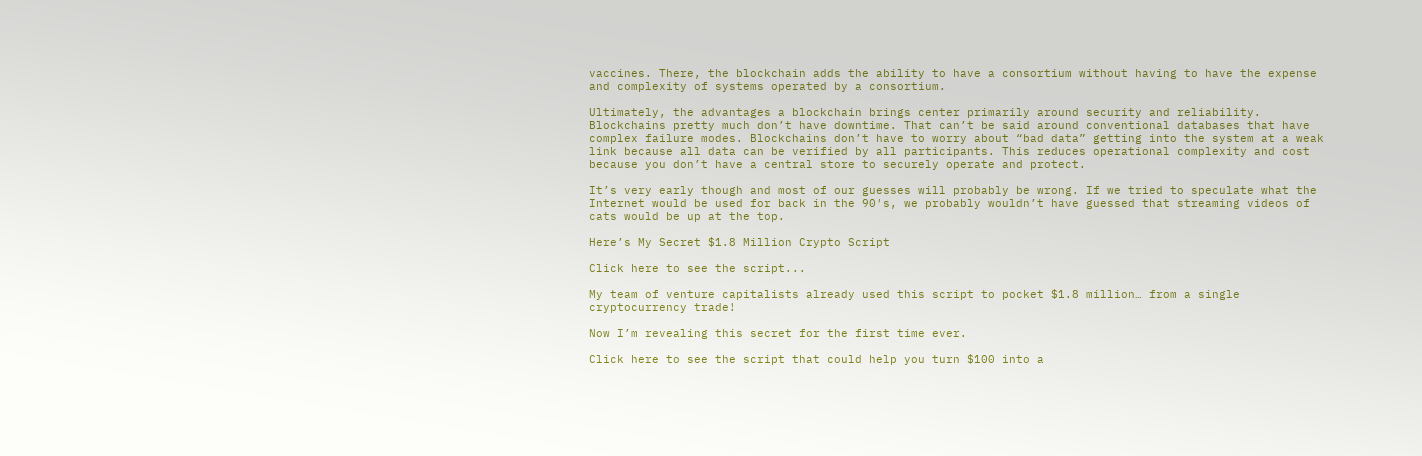vaccines. There, the blockchain adds the ability to have a consortium without having to have the expense and complexity of systems operated by a consortium.

Ultimately, the advantages a blockchain brings center primarily around security and reliability. Blockchains pretty much don’t have downtime. That can’t be said around conventional databases that have complex failure modes. Blockchains don’t have to worry about “bad data” getting into the system at a weak link because all data can be verified by all participants. This reduces operational complexity and cost because you don’t have a central store to securely operate and protect.

It’s very early though and most of our guesses will probably be wrong. If we tried to speculate what the Internet would be used for back in the 90′s, we probably wouldn’t have guessed that streaming videos of cats would be up at the top.

Here’s My Secret $1.8 Million Crypto Script

Click here to see the script...

My team of venture capitalists already used this script to pocket $1.8 million… from a single cryptocurrency trade!

Now I’m revealing this secret for the first time ever.

Click here to see the script that could help you turn $100 into a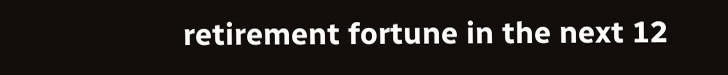retirement fortune in the next 12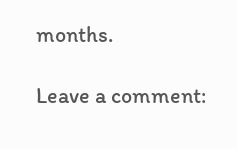months.

Leave a comment: